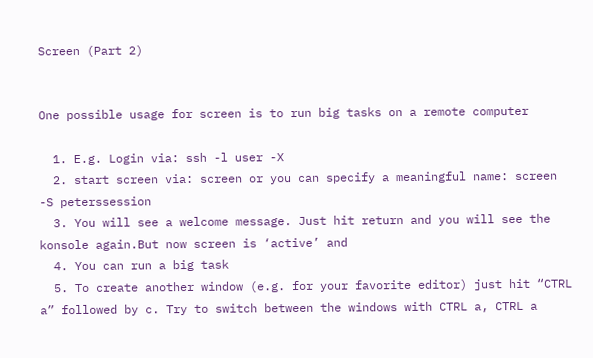Screen (Part 2)


One possible usage for screen is to run big tasks on a remote computer

  1. E.g. Login via: ssh -l user -X
  2. start screen via: screen or you can specify a meaningful name: screen -S peterssession
  3. You will see a welcome message. Just hit return and you will see the konsole again.But now screen is ‘active’ and
  4. You can run a big task
  5. To create another window (e.g. for your favorite editor) just hit “CTRL a” followed by c. Try to switch between the windows with CTRL a, CTRL a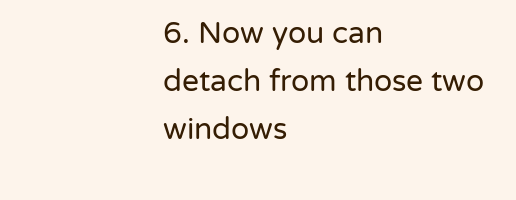6. Now you can detach from those two windows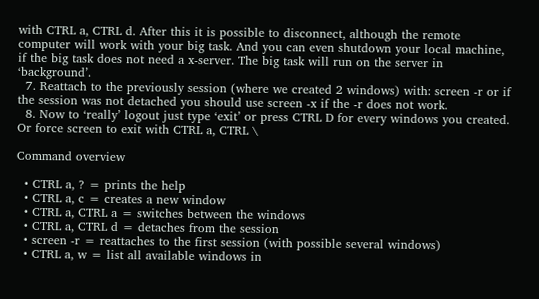with CTRL a, CTRL d. After this it is possible to disconnect, although the remote computer will work with your big task. And you can even shutdown your local machine, if the big task does not need a x-server. The big task will run on the server in ‘background’.
  7. Reattach to the previously session (where we created 2 windows) with: screen -r or if the session was not detached you should use screen -x if the -r does not work.
  8. Now to ‘really’ logout just type ‘exit’ or press CTRL D for every windows you created. Or force screen to exit with CTRL a, CTRL \

Command overview

  • CTRL a, ? = prints the help
  • CTRL a, c = creates a new window
  • CTRL a, CTRL a = switches between the windows
  • CTRL a, CTRL d = detaches from the session
  • screen -r = reattaches to the first session (with possible several windows)
  • CTRL a, w = list all available windows in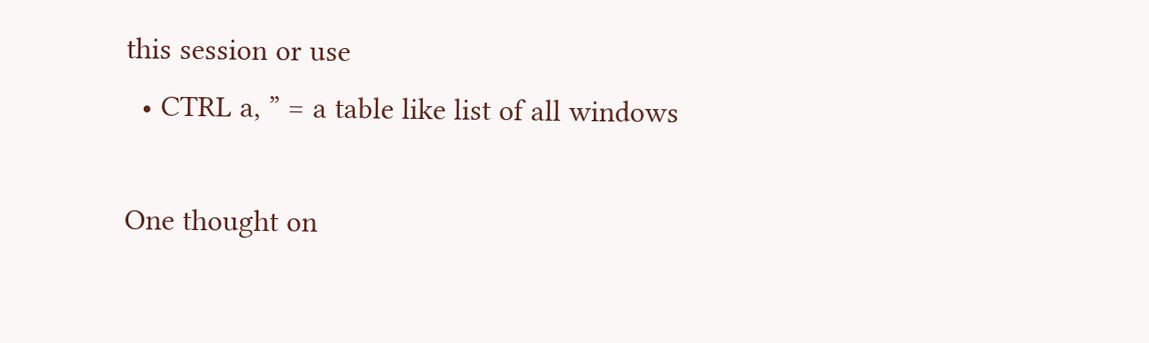this session or use
  • CTRL a, ” = a table like list of all windows

One thought on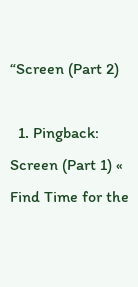“Screen (Part 2)

  1. Pingback: Screen (Part 1) « Find Time for the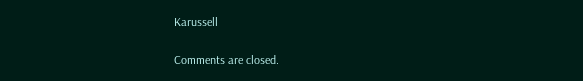Karussell

Comments are closed.